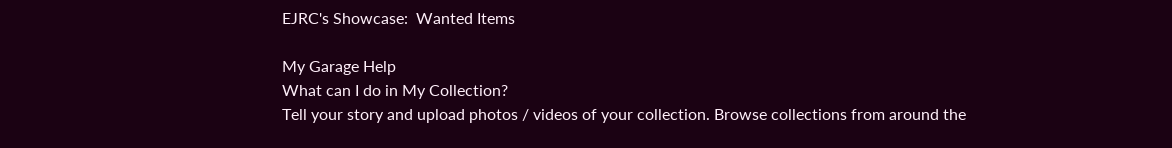EJRC's Showcase:  Wanted Items

My Garage Help
What can I do in My Collection?
Tell your story and upload photos / videos of your collection. Browse collections from around the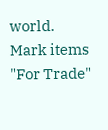world.
Mark items "For Trade"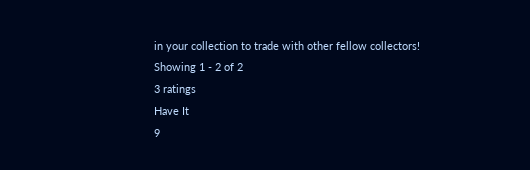in your collection to trade with other fellow collectors!
Showing 1 - 2 of 2
3 ratings
Have It
9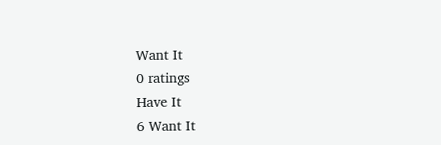Want It
0 ratings
Have It
6 Want It